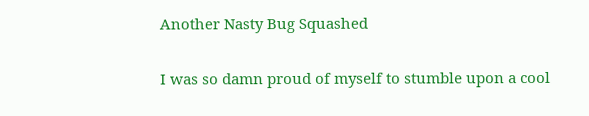Another Nasty Bug Squashed

I was so damn proud of myself to stumble upon a cool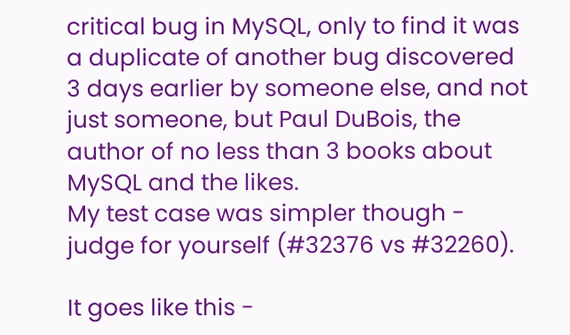critical bug in MySQL, only to find it was a duplicate of another bug discovered 3 days earlier by someone else, and not just someone, but Paul DuBois, the author of no less than 3 books about MySQL and the likes.
My test case was simpler though - judge for yourself (#32376 vs #32260).

It goes like this -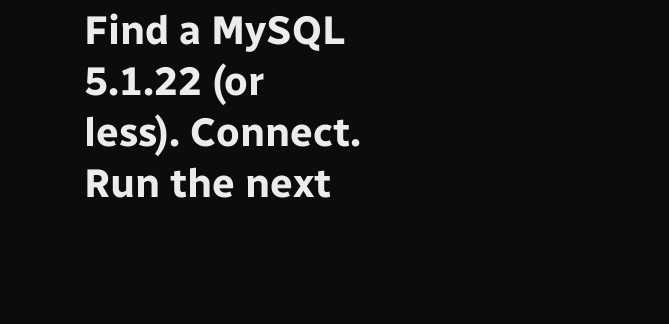Find a MySQL 5.1.22 (or less). Connect. Run the next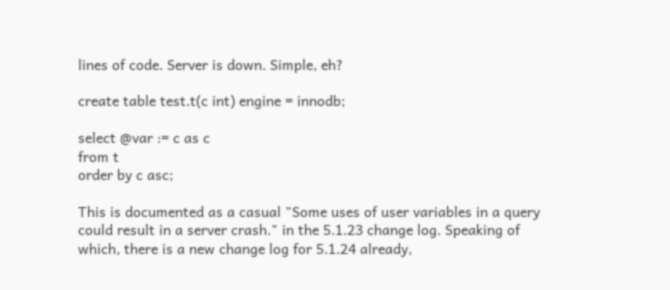lines of code. Server is down. Simple, eh?

create table test.t(c int) engine = innodb;

select @var := c as c
from t
order by c asc;

This is documented as a casual "Some uses of user variables in a query could result in a server crash." in the 5.1.23 change log. Speaking of which, there is a new change log for 5.1.24 already,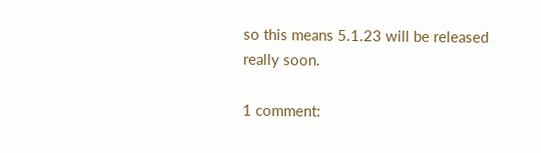so this means 5.1.23 will be released really soon.

1 comment: